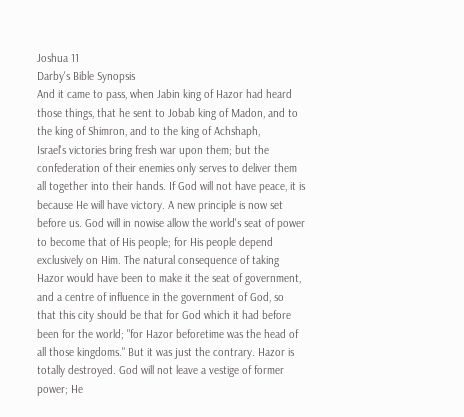Joshua 11
Darby's Bible Synopsis
And it came to pass, when Jabin king of Hazor had heard those things, that he sent to Jobab king of Madon, and to the king of Shimron, and to the king of Achshaph,
Israel's victories bring fresh war upon them; but the confederation of their enemies only serves to deliver them all together into their hands. If God will not have peace, it is because He will have victory. A new principle is now set before us. God will in nowise allow the world's seat of power to become that of His people; for His people depend exclusively on Him. The natural consequence of taking Hazor would have been to make it the seat of government, and a centre of influence in the government of God, so that this city should be that for God which it had before been for the world; "for Hazor beforetime was the head of all those kingdoms." But it was just the contrary. Hazor is totally destroyed. God will not leave a vestige of former power; He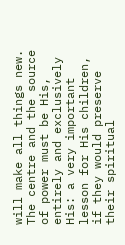will make all things new. The centre and the source of power must be His, entirely and exclusively His: a very important lesson for His children, if they would preserve their spiritual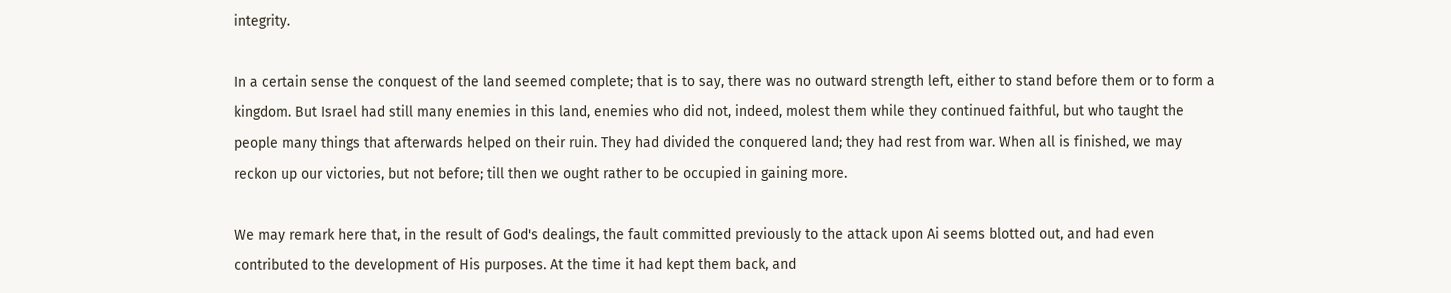integrity.

In a certain sense the conquest of the land seemed complete; that is to say, there was no outward strength left, either to stand before them or to form a kingdom. But Israel had still many enemies in this land, enemies who did not, indeed, molest them while they continued faithful, but who taught the people many things that afterwards helped on their ruin. They had divided the conquered land; they had rest from war. When all is finished, we may reckon up our victories, but not before; till then we ought rather to be occupied in gaining more.

We may remark here that, in the result of God's dealings, the fault committed previously to the attack upon Ai seems blotted out, and had even contributed to the development of His purposes. At the time it had kept them back, and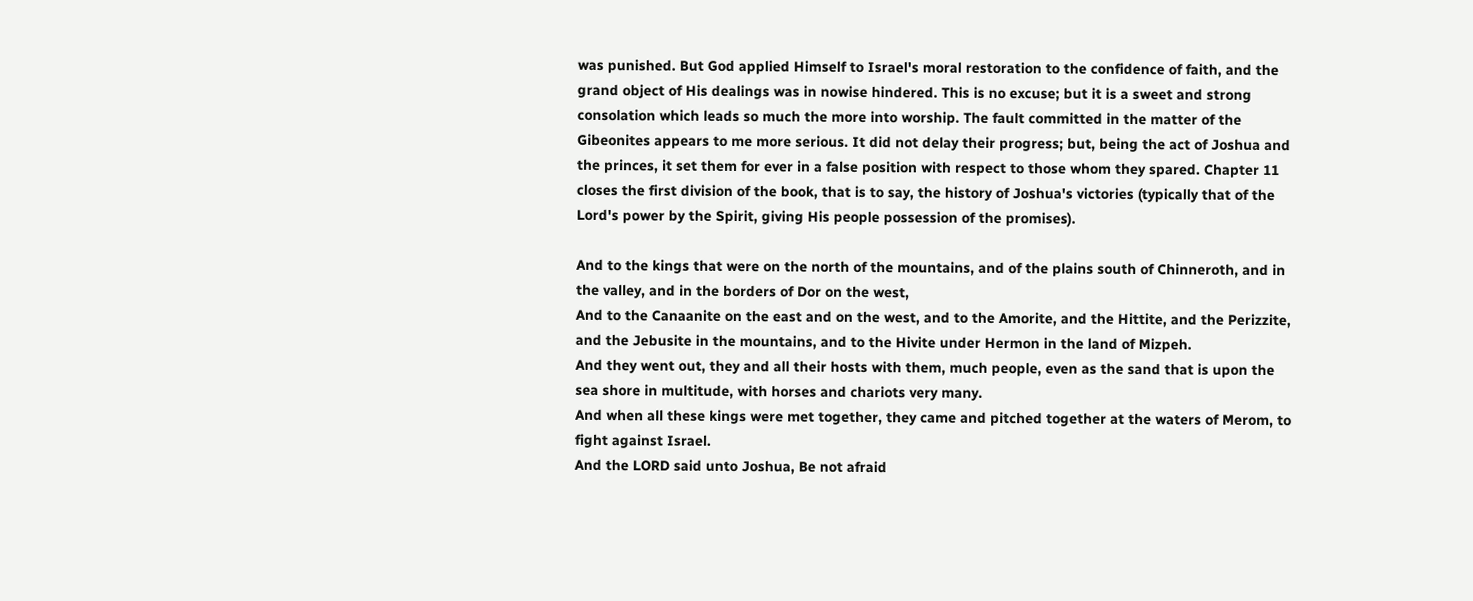was punished. But God applied Himself to Israel's moral restoration to the confidence of faith, and the grand object of His dealings was in nowise hindered. This is no excuse; but it is a sweet and strong consolation which leads so much the more into worship. The fault committed in the matter of the Gibeonites appears to me more serious. It did not delay their progress; but, being the act of Joshua and the princes, it set them for ever in a false position with respect to those whom they spared. Chapter 11 closes the first division of the book, that is to say, the history of Joshua's victories (typically that of the Lord's power by the Spirit, giving His people possession of the promises).

And to the kings that were on the north of the mountains, and of the plains south of Chinneroth, and in the valley, and in the borders of Dor on the west,
And to the Canaanite on the east and on the west, and to the Amorite, and the Hittite, and the Perizzite, and the Jebusite in the mountains, and to the Hivite under Hermon in the land of Mizpeh.
And they went out, they and all their hosts with them, much people, even as the sand that is upon the sea shore in multitude, with horses and chariots very many.
And when all these kings were met together, they came and pitched together at the waters of Merom, to fight against Israel.
And the LORD said unto Joshua, Be not afraid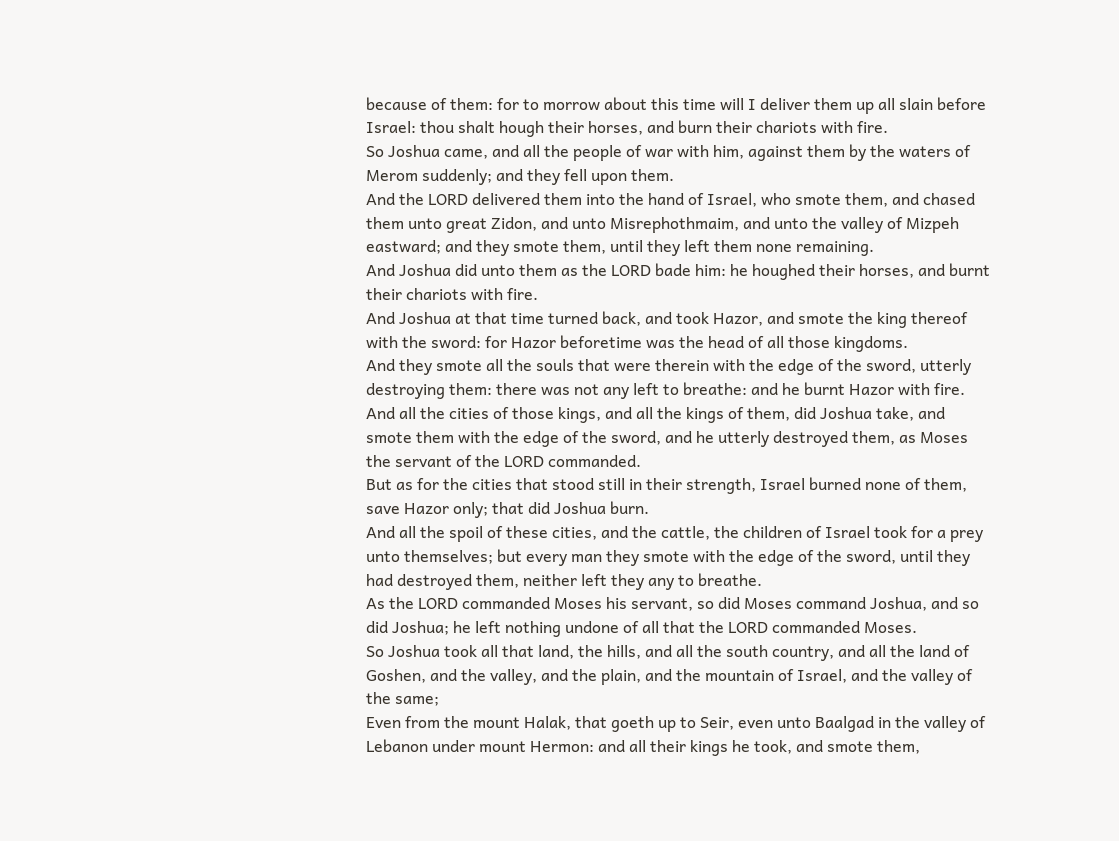because of them: for to morrow about this time will I deliver them up all slain before Israel: thou shalt hough their horses, and burn their chariots with fire.
So Joshua came, and all the people of war with him, against them by the waters of Merom suddenly; and they fell upon them.
And the LORD delivered them into the hand of Israel, who smote them, and chased them unto great Zidon, and unto Misrephothmaim, and unto the valley of Mizpeh eastward; and they smote them, until they left them none remaining.
And Joshua did unto them as the LORD bade him: he houghed their horses, and burnt their chariots with fire.
And Joshua at that time turned back, and took Hazor, and smote the king thereof with the sword: for Hazor beforetime was the head of all those kingdoms.
And they smote all the souls that were therein with the edge of the sword, utterly destroying them: there was not any left to breathe: and he burnt Hazor with fire.
And all the cities of those kings, and all the kings of them, did Joshua take, and smote them with the edge of the sword, and he utterly destroyed them, as Moses the servant of the LORD commanded.
But as for the cities that stood still in their strength, Israel burned none of them, save Hazor only; that did Joshua burn.
And all the spoil of these cities, and the cattle, the children of Israel took for a prey unto themselves; but every man they smote with the edge of the sword, until they had destroyed them, neither left they any to breathe.
As the LORD commanded Moses his servant, so did Moses command Joshua, and so did Joshua; he left nothing undone of all that the LORD commanded Moses.
So Joshua took all that land, the hills, and all the south country, and all the land of Goshen, and the valley, and the plain, and the mountain of Israel, and the valley of the same;
Even from the mount Halak, that goeth up to Seir, even unto Baalgad in the valley of Lebanon under mount Hermon: and all their kings he took, and smote them,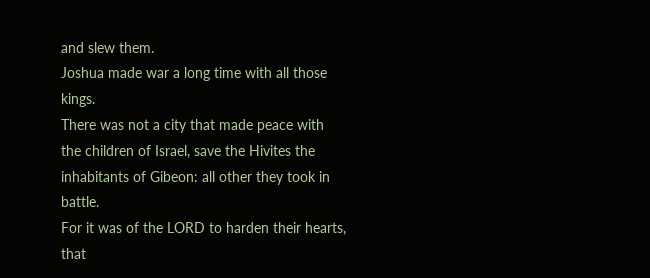and slew them.
Joshua made war a long time with all those kings.
There was not a city that made peace with the children of Israel, save the Hivites the inhabitants of Gibeon: all other they took in battle.
For it was of the LORD to harden their hearts, that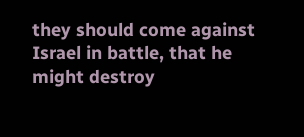they should come against Israel in battle, that he might destroy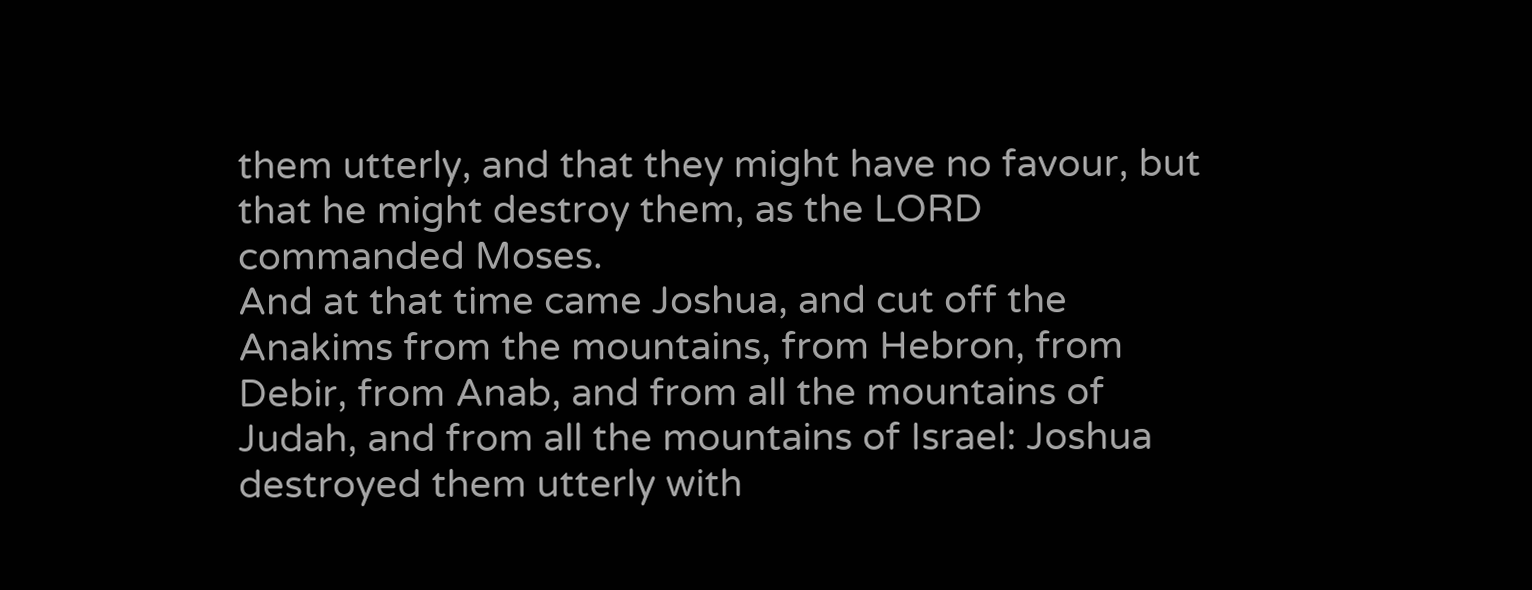them utterly, and that they might have no favour, but that he might destroy them, as the LORD commanded Moses.
And at that time came Joshua, and cut off the Anakims from the mountains, from Hebron, from Debir, from Anab, and from all the mountains of Judah, and from all the mountains of Israel: Joshua destroyed them utterly with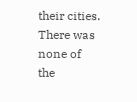their cities.
There was none of the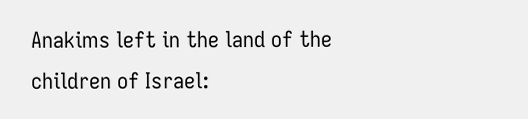Anakims left in the land of the children of Israel: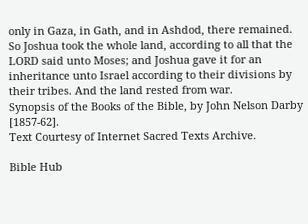only in Gaza, in Gath, and in Ashdod, there remained.
So Joshua took the whole land, according to all that the LORD said unto Moses; and Joshua gave it for an inheritance unto Israel according to their divisions by their tribes. And the land rested from war.
Synopsis of the Books of the Bible, by John Nelson Darby [1857-62].
Text Courtesy of Internet Sacred Texts Archive.

Bible Hub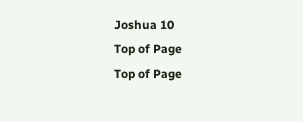Joshua 10
Top of Page
Top of Page